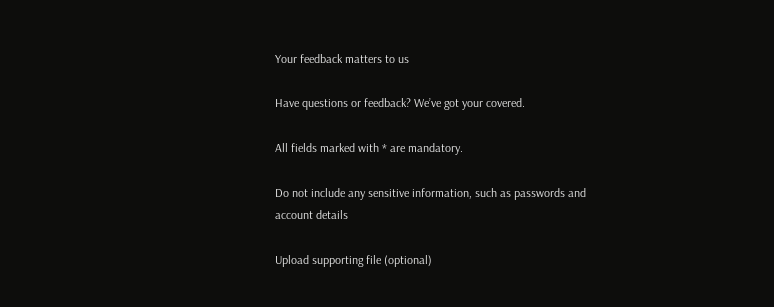Your feedback matters to us

Have questions or feedback? We’ve got your covered.

All fields marked with * are mandatory.

Do not include any sensitive information, such as passwords and account details

Upload supporting file (optional)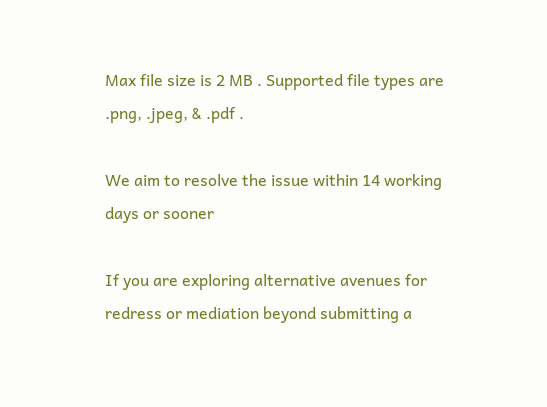Max file size is 2 MB . Supported file types are .png, .jpeg, & .pdf .

We aim to resolve the issue within 14 working days or sooner

If you are exploring alternative avenues for redress or mediation beyond submitting a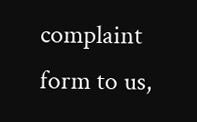complaint form to us,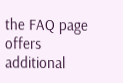the FAQ page offers additional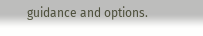guidance and options.